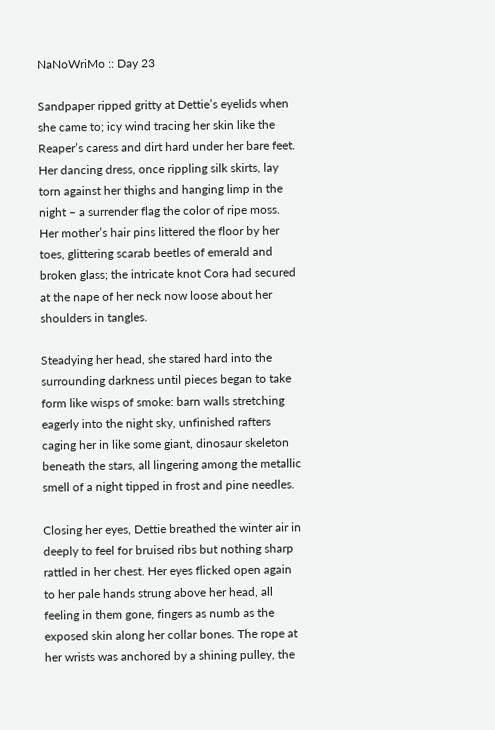NaNoWriMo :: Day 23

Sandpaper ripped gritty at Dettie’s eyelids when she came to; icy wind tracing her skin like the Reaper’s caress and dirt hard under her bare feet. Her dancing dress, once rippling silk skirts, lay torn against her thighs and hanging limp in the night – a surrender flag the color of ripe moss. Her mother’s hair pins littered the floor by her toes, glittering scarab beetles of emerald and broken glass; the intricate knot Cora had secured at the nape of her neck now loose about her shoulders in tangles.

Steadying her head, she stared hard into the surrounding darkness until pieces began to take form like wisps of smoke: barn walls stretching eagerly into the night sky, unfinished rafters caging her in like some giant, dinosaur skeleton beneath the stars, all lingering among the metallic smell of a night tipped in frost and pine needles.

Closing her eyes, Dettie breathed the winter air in deeply to feel for bruised ribs but nothing sharp rattled in her chest. Her eyes flicked open again to her pale hands strung above her head, all feeling in them gone, fingers as numb as the exposed skin along her collar bones. The rope at her wrists was anchored by a shining pulley, the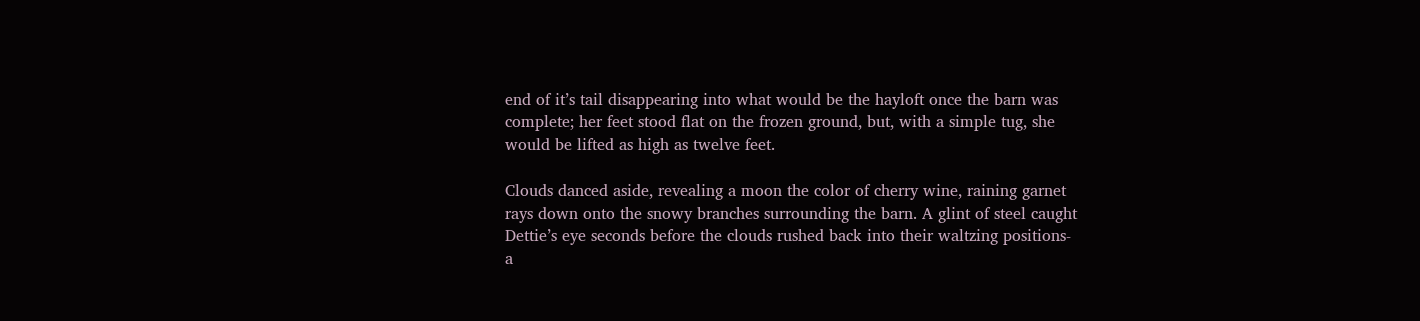end of it’s tail disappearing into what would be the hayloft once the barn was complete; her feet stood flat on the frozen ground, but, with a simple tug, she would be lifted as high as twelve feet.

Clouds danced aside, revealing a moon the color of cherry wine, raining garnet rays down onto the snowy branches surrounding the barn. A glint of steel caught Dettie’s eye seconds before the clouds rushed back into their waltzing positions- a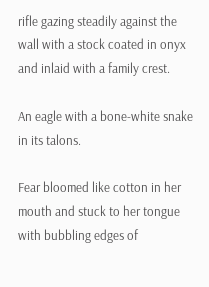rifle gazing steadily against the wall with a stock coated in onyx and inlaid with a family crest.

An eagle with a bone-white snake in its talons.

Fear bloomed like cotton in her mouth and stuck to her tongue with bubbling edges of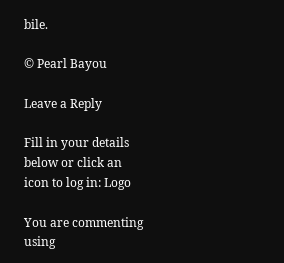bile.

© Pearl Bayou

Leave a Reply

Fill in your details below or click an icon to log in: Logo

You are commenting using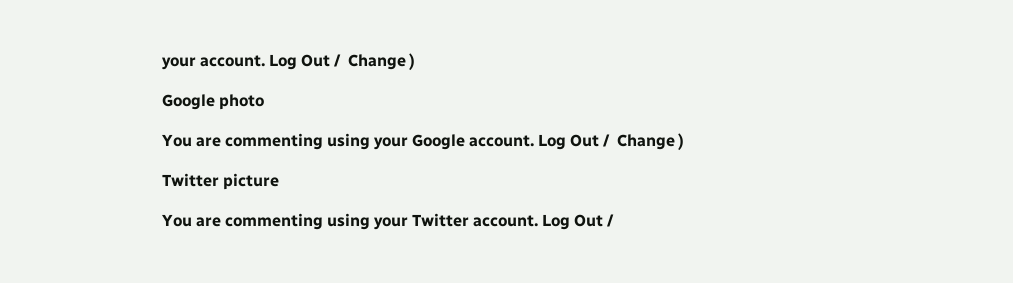your account. Log Out /  Change )

Google photo

You are commenting using your Google account. Log Out /  Change )

Twitter picture

You are commenting using your Twitter account. Log Out /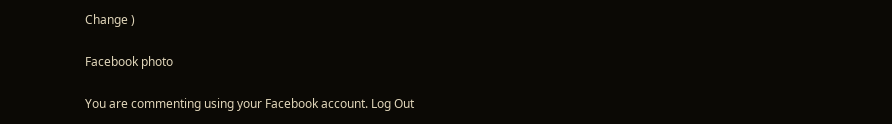Change )

Facebook photo

You are commenting using your Facebook account. Log Out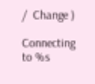/  Change )

Connecting to %s